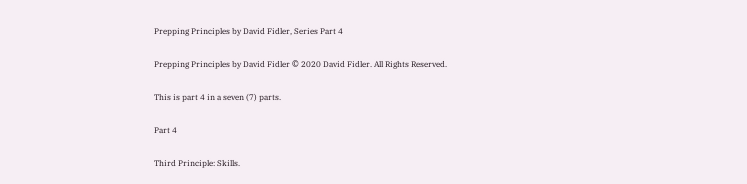Prepping Principles by David Fidler, Series Part 4

Prepping Principles by David Fidler © 2020 David Fidler. All Rights Reserved.

This is part 4 in a seven (7) parts.

Part 4

Third Principle: Skills.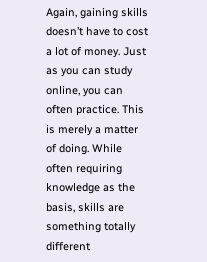Again, gaining skills doesn’t have to cost a lot of money. Just as you can study online, you can often practice. This is merely a matter of doing. While often requiring knowledge as the basis, skills are something totally different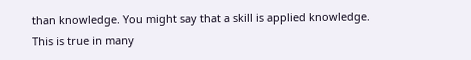than knowledge. You might say that a skill is applied knowledge. This is true in many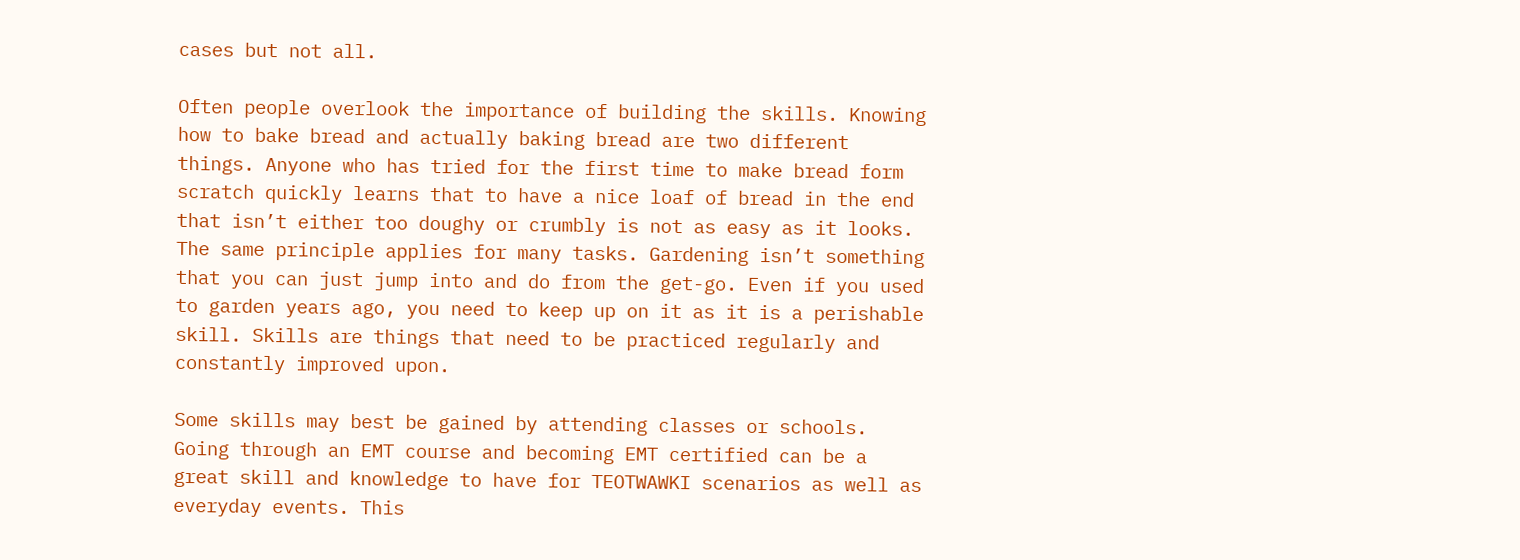cases but not all.

Often people overlook the importance of building the skills. Knowing how to bake bread and actually baking bread are two different things. Anyone who has tried for the first time to make bread form scratch quickly learns that to have a nice loaf of bread in the end that isn’t either too doughy or crumbly is not as easy as it looks. The same principle applies for many tasks. Gardening isn’t something that you can just jump into and do from the get-go. Even if you used to garden years ago, you need to keep up on it as it is a perishable skill. Skills are things that need to be practiced regularly and constantly improved upon.

Some skills may best be gained by attending classes or schools. Going through an EMT course and becoming EMT certified can be a great skill and knowledge to have for TEOTWAWKI scenarios as well as everyday events. This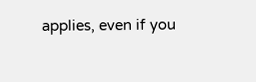applies, even if you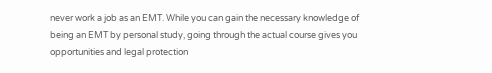never work a job as an EMT. While you can gain the necessary knowledge of being an EMT by personal study, going through the actual course gives you opportunities and legal protection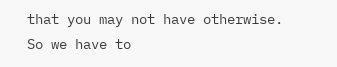that you may not have otherwise. So we have to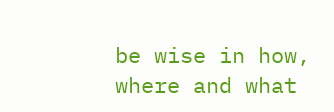be wise in how, where and what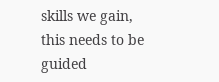skills we gain, this needs to be guided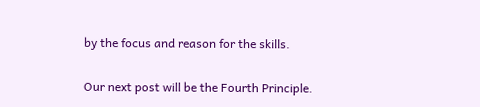by the focus and reason for the skills.

Our next post will be the Fourth Principle.